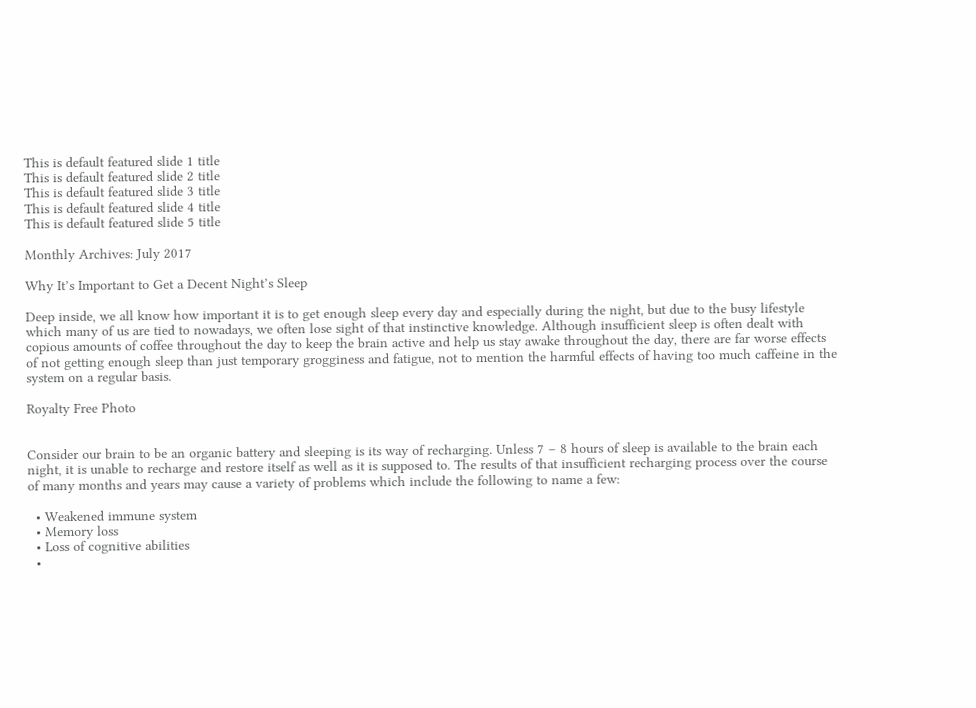This is default featured slide 1 title
This is default featured slide 2 title
This is default featured slide 3 title
This is default featured slide 4 title
This is default featured slide 5 title

Monthly Archives: July 2017

Why It’s Important to Get a Decent Night’s Sleep

Deep inside, we all know how important it is to get enough sleep every day and especially during the night, but due to the busy lifestyle which many of us are tied to nowadays, we often lose sight of that instinctive knowledge. Although insufficient sleep is often dealt with copious amounts of coffee throughout the day to keep the brain active and help us stay awake throughout the day, there are far worse effects of not getting enough sleep than just temporary grogginess and fatigue, not to mention the harmful effects of having too much caffeine in the system on a regular basis.

Royalty Free Photo


Consider our brain to be an organic battery and sleeping is its way of recharging. Unless 7 – 8 hours of sleep is available to the brain each night, it is unable to recharge and restore itself as well as it is supposed to. The results of that insufficient recharging process over the course of many months and years may cause a variety of problems which include the following to name a few:

  • Weakened immune system
  • Memory loss
  • Loss of cognitive abilities
  •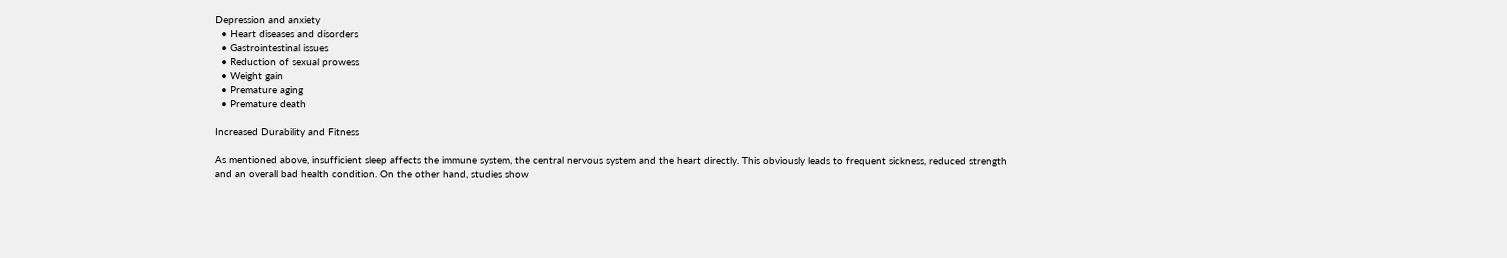Depression and anxiety
  • Heart diseases and disorders
  • Gastrointestinal issues
  • Reduction of sexual prowess
  • Weight gain
  • Premature aging
  • Premature death

Increased Durability and Fitness

As mentioned above, insufficient sleep affects the immune system, the central nervous system and the heart directly. This obviously leads to frequent sickness, reduced strength and an overall bad health condition. On the other hand, studies show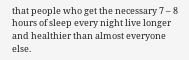that people who get the necessary 7 – 8 hours of sleep every night live longer and healthier than almost everyone else.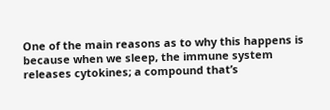One of the main reasons as to why this happens is because when we sleep, the immune system releases cytokines; a compound that’s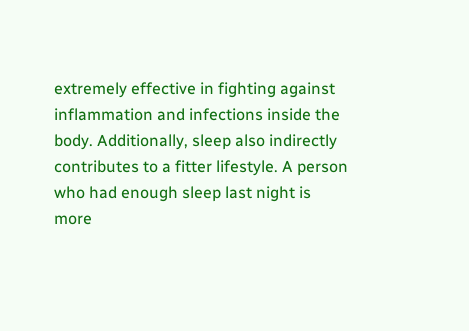extremely effective in fighting against inflammation and infections inside the body. Additionally, sleep also indirectly contributes to a fitter lifestyle. A person who had enough sleep last night is more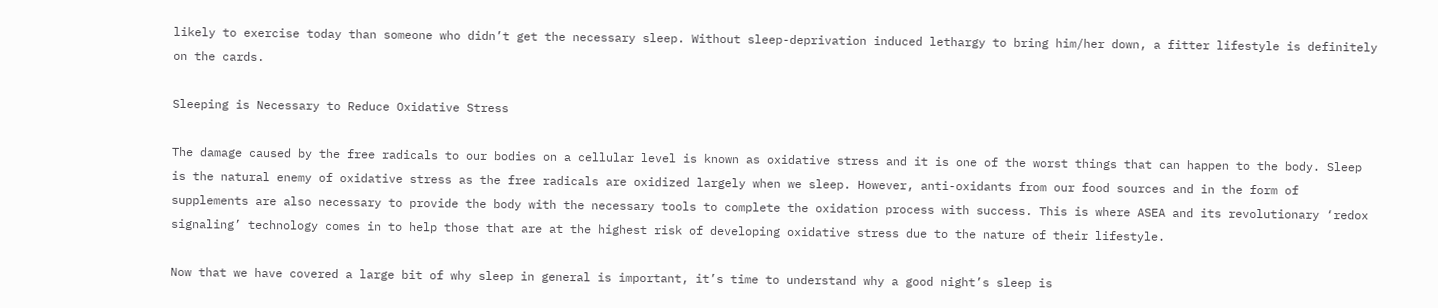likely to exercise today than someone who didn’t get the necessary sleep. Without sleep-deprivation induced lethargy to bring him/her down, a fitter lifestyle is definitely on the cards.

Sleeping is Necessary to Reduce Oxidative Stress

The damage caused by the free radicals to our bodies on a cellular level is known as oxidative stress and it is one of the worst things that can happen to the body. Sleep is the natural enemy of oxidative stress as the free radicals are oxidized largely when we sleep. However, anti-oxidants from our food sources and in the form of supplements are also necessary to provide the body with the necessary tools to complete the oxidation process with success. This is where ASEA and its revolutionary ‘redox signaling’ technology comes in to help those that are at the highest risk of developing oxidative stress due to the nature of their lifestyle.

Now that we have covered a large bit of why sleep in general is important, it’s time to understand why a good night’s sleep is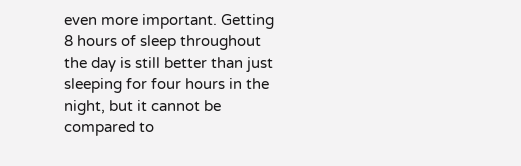even more important. Getting 8 hours of sleep throughout the day is still better than just sleeping for four hours in the night, but it cannot be compared to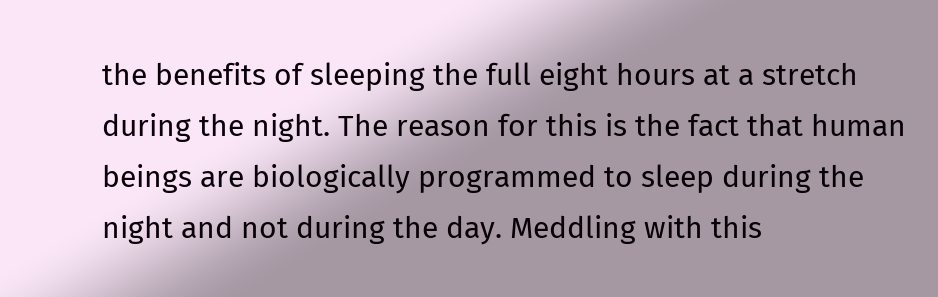the benefits of sleeping the full eight hours at a stretch during the night. The reason for this is the fact that human beings are biologically programmed to sleep during the night and not during the day. Meddling with this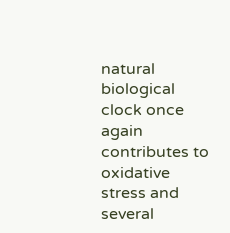natural biological clock once again contributes to oxidative stress and several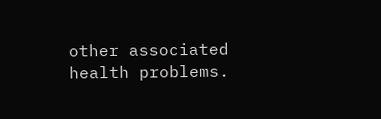other associated health problems.